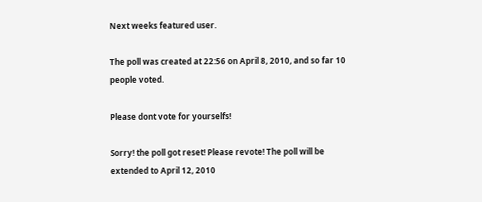Next weeks featured user.

The poll was created at 22:56 on April 8, 2010, and so far 10 people voted.

Please dont vote for yourselfs!

Sorry! the poll got reset! Please revote! The poll will be extended to April 12, 2010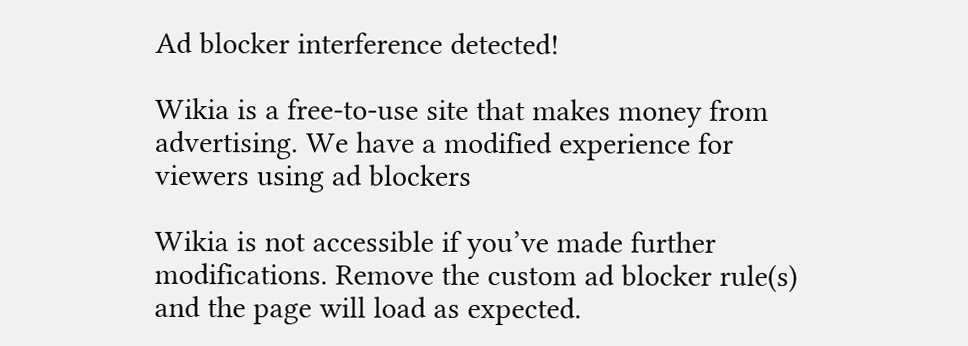Ad blocker interference detected!

Wikia is a free-to-use site that makes money from advertising. We have a modified experience for viewers using ad blockers

Wikia is not accessible if you’ve made further modifications. Remove the custom ad blocker rule(s) and the page will load as expected.